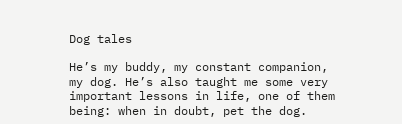Dog tales

He’s my buddy, my constant companion, my dog. He’s also taught me some very important lessons in life, one of them being: when in doubt, pet the dog.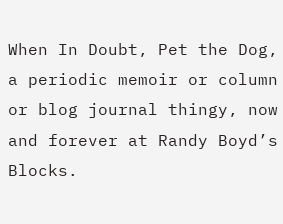When In Doubt, Pet the Dog, a periodic memoir or column or blog journal thingy, now and forever at Randy Boyd’s Blocks.